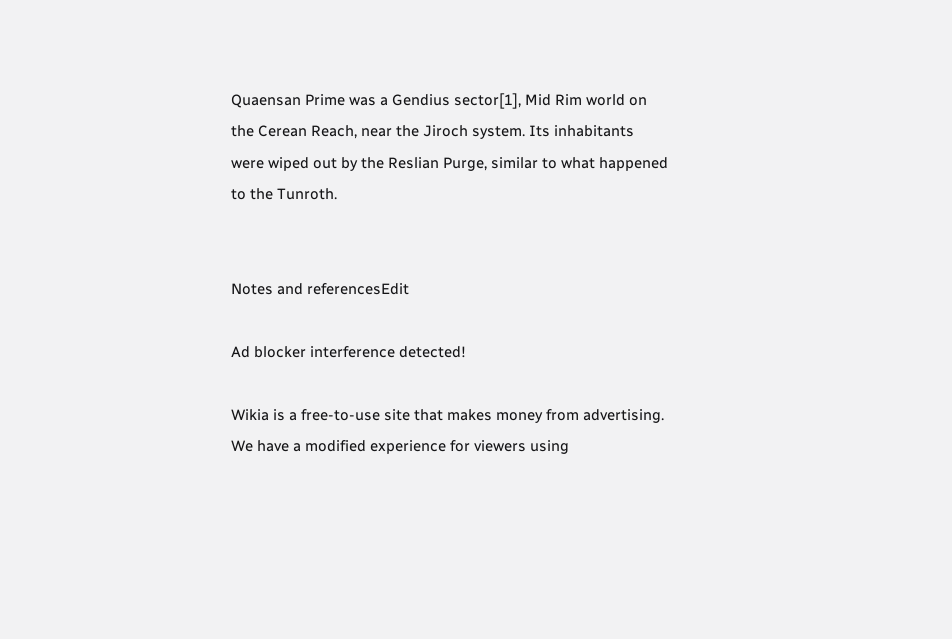Quaensan Prime was a Gendius sector[1], Mid Rim world on the Cerean Reach, near the Jiroch system. Its inhabitants were wiped out by the Reslian Purge, similar to what happened to the Tunroth.


Notes and referencesEdit

Ad blocker interference detected!

Wikia is a free-to-use site that makes money from advertising. We have a modified experience for viewers using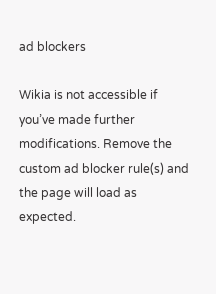ad blockers

Wikia is not accessible if you’ve made further modifications. Remove the custom ad blocker rule(s) and the page will load as expected.